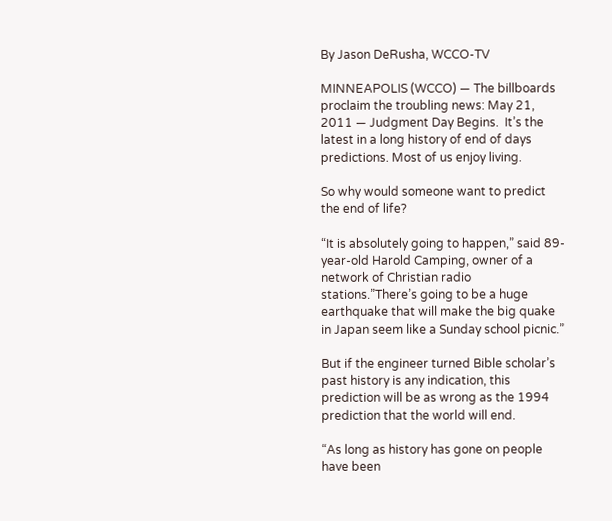By Jason DeRusha, WCCO-TV

MINNEAPOLIS (WCCO) — The billboards proclaim the troubling news: May 21, 2011 — Judgment Day Begins.  It’s the latest in a long history of end of days predictions. Most of us enjoy living.

So why would someone want to predict the end of life?

“It is absolutely going to happen,” said 89-year-old Harold Camping, owner of a network of Christian radio stations.”There’s going to be a huge earthquake that will make the big quake in Japan seem like a Sunday school picnic.”

But if the engineer turned Bible scholar’s past history is any indication, this prediction will be as wrong as the 1994 prediction that the world will end.

“As long as history has gone on people have been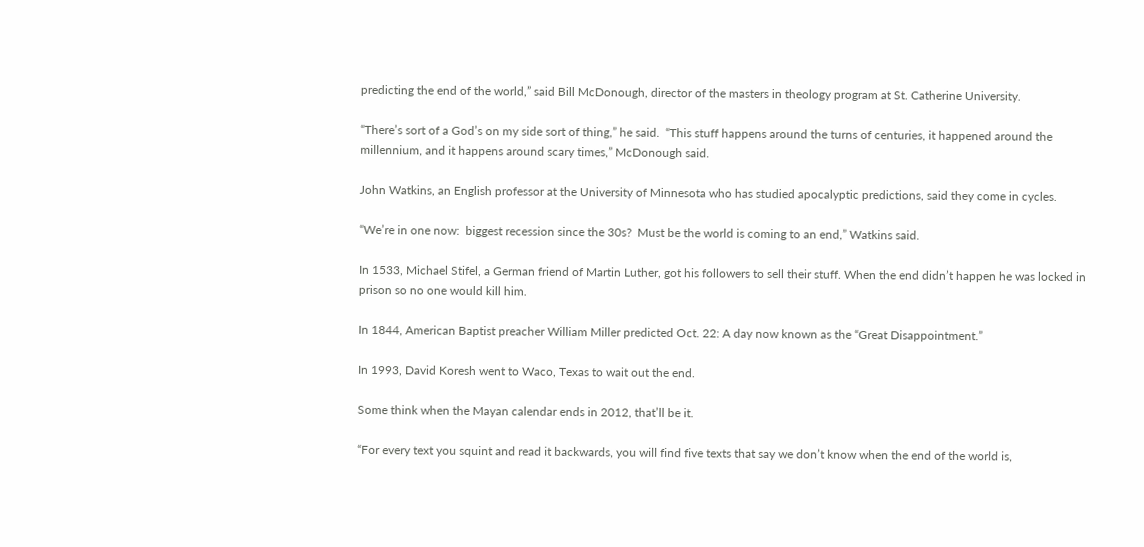predicting the end of the world,” said Bill McDonough, director of the masters in theology program at St. Catherine University.

“There’s sort of a God’s on my side sort of thing,” he said.  “This stuff happens around the turns of centuries, it happened around the millennium, and it happens around scary times,” McDonough said.

John Watkins, an English professor at the University of Minnesota who has studied apocalyptic predictions, said they come in cycles.

“We’re in one now:  biggest recession since the 30s?  Must be the world is coming to an end,” Watkins said.

In 1533, Michael Stifel, a German friend of Martin Luther, got his followers to sell their stuff. When the end didn’t happen he was locked in prison so no one would kill him.

In 1844, American Baptist preacher William Miller predicted Oct. 22: A day now known as the “Great Disappointment.”

In 1993, David Koresh went to Waco, Texas to wait out the end.

Some think when the Mayan calendar ends in 2012, that’ll be it.

“For every text you squint and read it backwards, you will find five texts that say we don’t know when the end of the world is,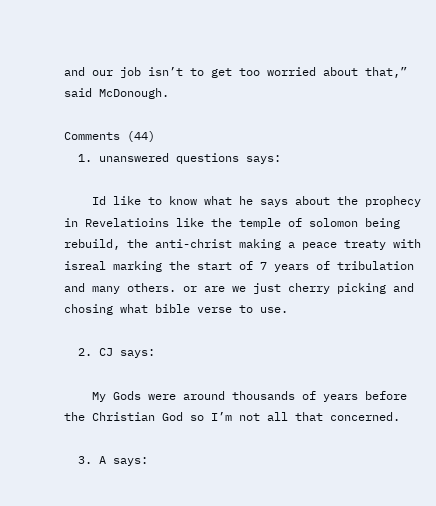and our job isn’t to get too worried about that,” said McDonough.

Comments (44)
  1. unanswered questions says:

    Id like to know what he says about the prophecy in Revelatioins like the temple of solomon being rebuild, the anti-christ making a peace treaty with isreal marking the start of 7 years of tribulation and many others. or are we just cherry picking and chosing what bible verse to use.

  2. CJ says:

    My Gods were around thousands of years before the Christian God so I’m not all that concerned.

  3. A says: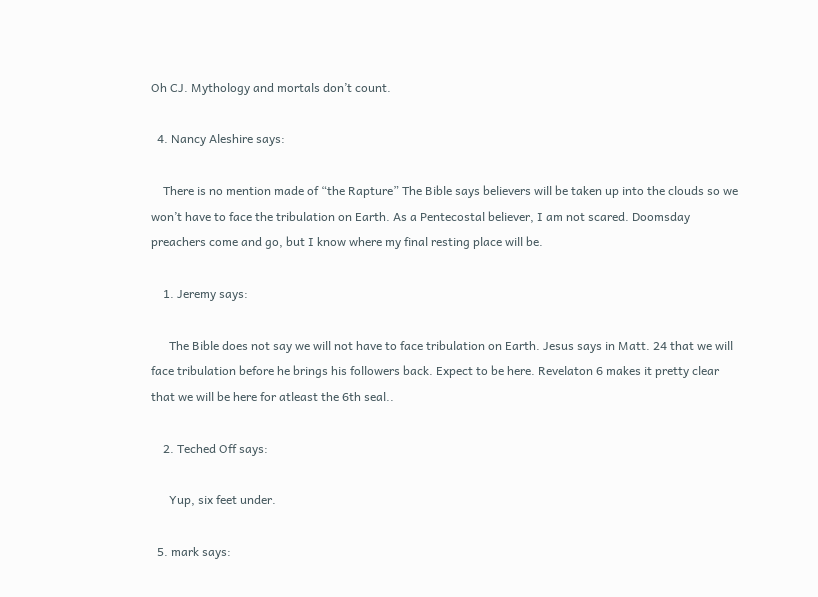Oh CJ. Mythology and mortals don’t count.

  4. Nancy Aleshire says:

    There is no mention made of “the Rapture” The Bible says believers will be taken up into the clouds so we won’t have to face the tribulation on Earth. As a Pentecostal believer, I am not scared. Doomsday preachers come and go, but I know where my final resting place will be.

    1. Jeremy says:

      The Bible does not say we will not have to face tribulation on Earth. Jesus says in Matt. 24 that we will face tribulation before he brings his followers back. Expect to be here. Revelaton 6 makes it pretty clear that we will be here for atleast the 6th seal..

    2. Teched Off says:

      Yup, six feet under.

  5. mark says: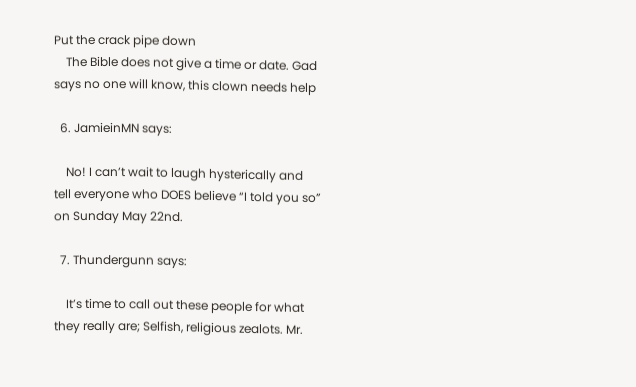Put the crack pipe down
    The Bible does not give a time or date. Gad says no one will know, this clown needs help

  6. JamieinMN says:

    No! I can’t wait to laugh hysterically and tell everyone who DOES believe “I told you so” on Sunday May 22nd.

  7. Thundergunn says:

    It’s time to call out these people for what they really are; Selfish, religious zealots. Mr.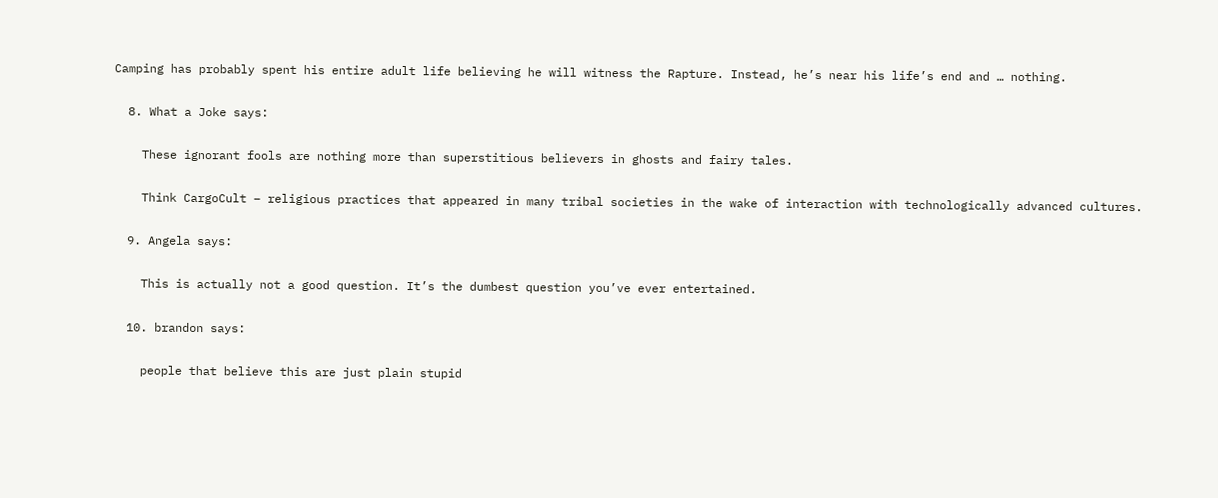Camping has probably spent his entire adult life believing he will witness the Rapture. Instead, he’s near his life’s end and … nothing.

  8. What a Joke says:

    These ignorant fools are nothing more than superstitious believers in ghosts and fairy tales.

    Think CargoCult – religious practices that appeared in many tribal societies in the wake of interaction with technologically advanced cultures.

  9. Angela says:

    This is actually not a good question. It’s the dumbest question you’ve ever entertained.

  10. brandon says:

    people that believe this are just plain stupid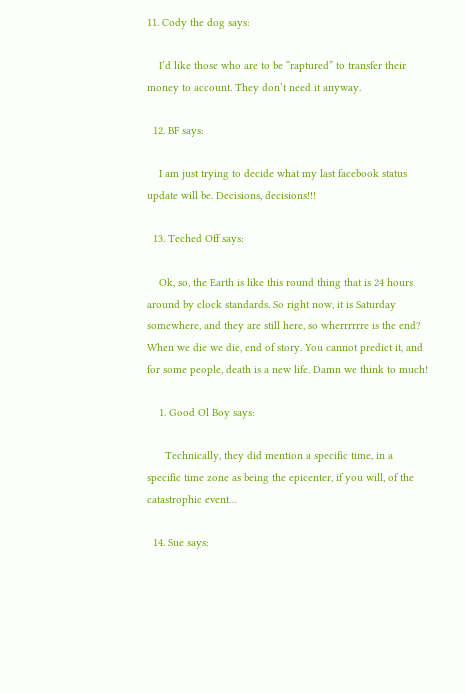11. Cody the dog says:

    I’d like those who are to be “raptured” to transfer their money to account. They don’t need it anyway.

  12. BF says:

    I am just trying to decide what my last facebook status update will be. Decisions, decisions!!!

  13. Teched Off says:

    Ok, so, the Earth is like this round thing that is 24 hours around by clock standards. So right now, it is Saturday somewhere, and they are still here, so wherrrrrre is the end? When we die we die, end of story. You cannot predict it, and for some people, death is a new life. Damn we think to much!

    1. Good Ol Boy says:

      Technically, they did mention a specific time, in a specific time zone as being the epicenter, if you will, of the catastrophic event…

  14. Sue says: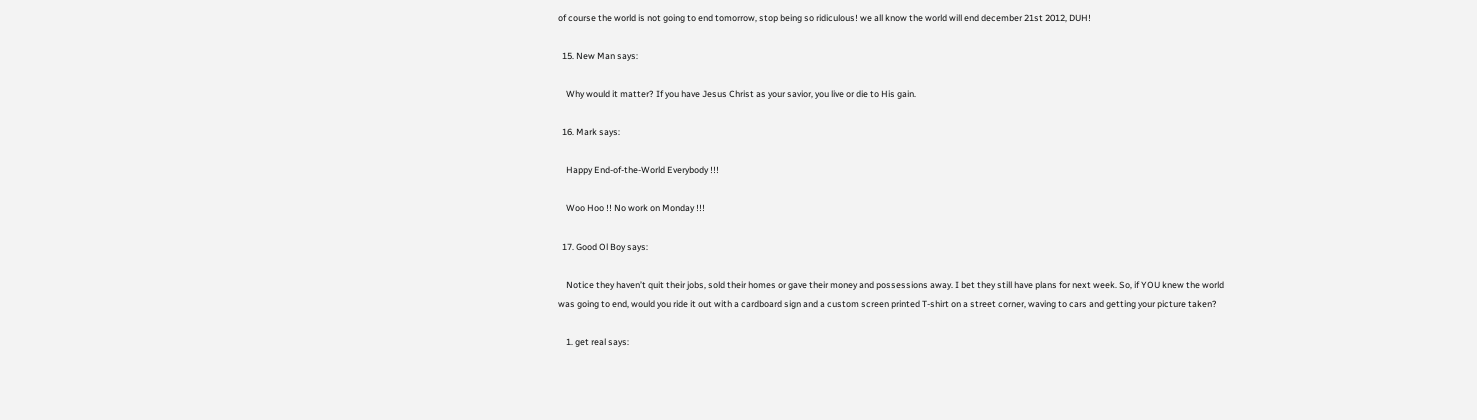of course the world is not going to end tomorrow, stop being so ridiculous! we all know the world will end december 21st 2012, DUH!

  15. New Man says:

    Why would it matter? If you have Jesus Christ as your savior, you live or die to His gain.

  16. Mark says:

    Happy End-of-the-World Everybody !!!

    Woo Hoo !! No work on Monday !!!

  17. Good Ol Boy says:

    Notice they haven’t quit their jobs, sold their homes or gave their money and possessions away. I bet they still have plans for next week. So, if YOU knew the world was going to end, would you ride it out with a cardboard sign and a custom screen printed T-shirt on a street corner, waving to cars and getting your picture taken?

    1. get real says: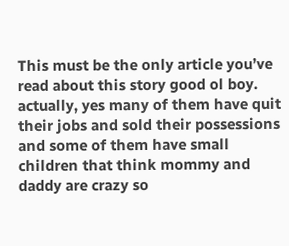This must be the only article you’ve read about this story good ol boy. actually, yes many of them have quit their jobs and sold their possessions and some of them have small children that think mommy and daddy are crazy so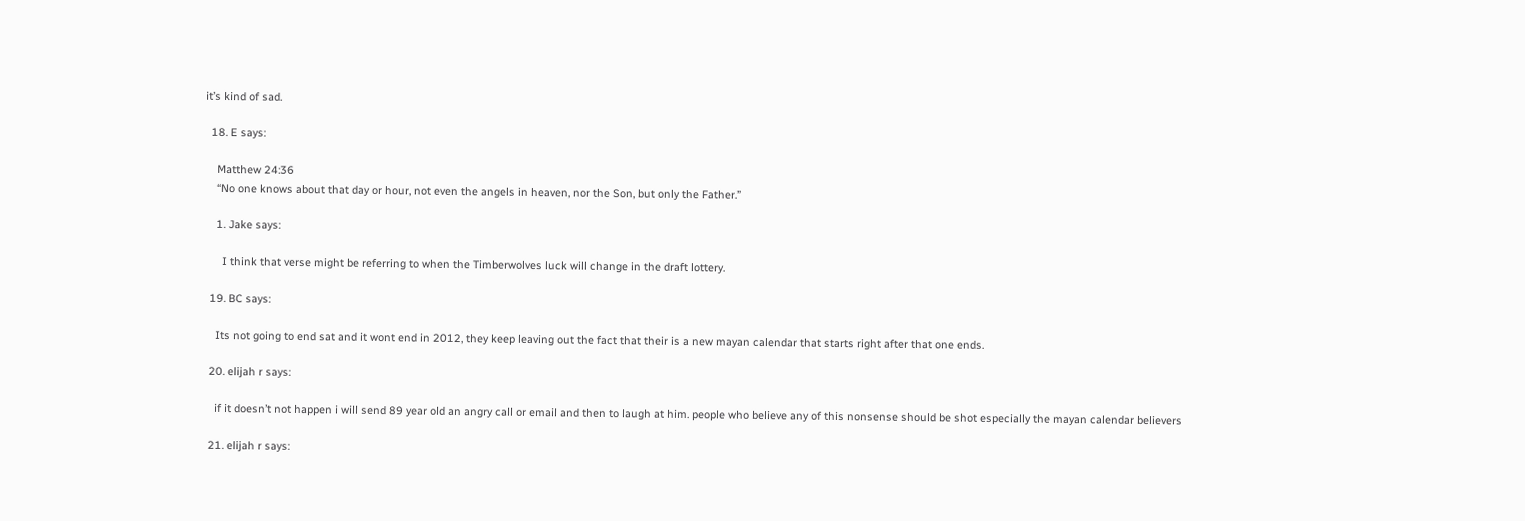it’s kind of sad.

  18. E says:

    Matthew 24:36
    “No one knows about that day or hour, not even the angels in heaven, nor the Son, but only the Father.”

    1. Jake says:

      I think that verse might be referring to when the Timberwolves luck will change in the draft lottery.

  19. BC says:

    Its not going to end sat and it wont end in 2012, they keep leaving out the fact that their is a new mayan calendar that starts right after that one ends.

  20. elijah r says:

    if it doesn’t not happen i will send 89 year old an angry call or email and then to laugh at him. people who believe any of this nonsense should be shot especially the mayan calendar believers

  21. elijah r says: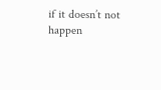if it doesn’t not happen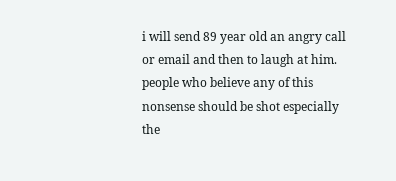i will send 89 year old an angry call or email and then to laugh at him. people who believe any of this nonsense should be shot especially the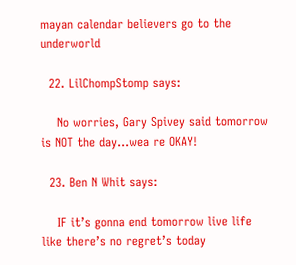mayan calendar believers go to the underworld

  22. LilChompStomp says:

    No worries, Gary Spivey said tomorrow is NOT the day…wea re OKAY!

  23. Ben N Whit says:

    IF it’s gonna end tomorrow live life like there’s no regret’s today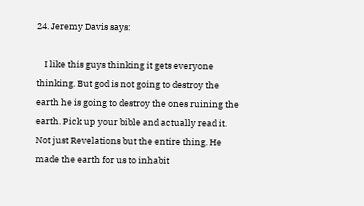24. Jeremy Davis says:

    I like this guys thinking it gets everyone thinking. But god is not going to destroy the earth he is going to destroy the ones ruining the earth. Pick up your bible and actually read it. Not just Revelations but the entire thing. He made the earth for us to inhabit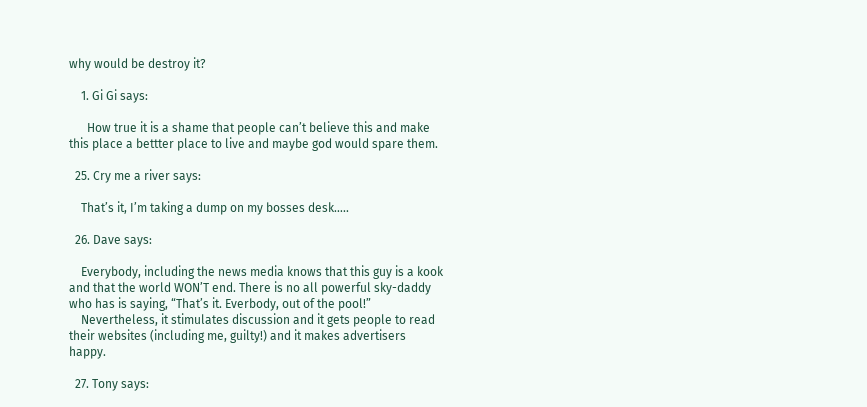why would be destroy it?

    1. Gi Gi says:

      How true it is a shame that people can’t believe this and make this place a bettter place to live and maybe god would spare them.

  25. Cry me a river says:

    That’s it, I’m taking a dump on my bosses desk…..

  26. Dave says:

    Everybody, including the news media knows that this guy is a kook and that the world WON’T end. There is no all powerful sky-daddy who has is saying, “That’s it. Everbody, out of the pool!”
    Nevertheless, it stimulates discussion and it gets people to read their websites (including me, guilty!) and it makes advertisers happy.

  27. Tony says: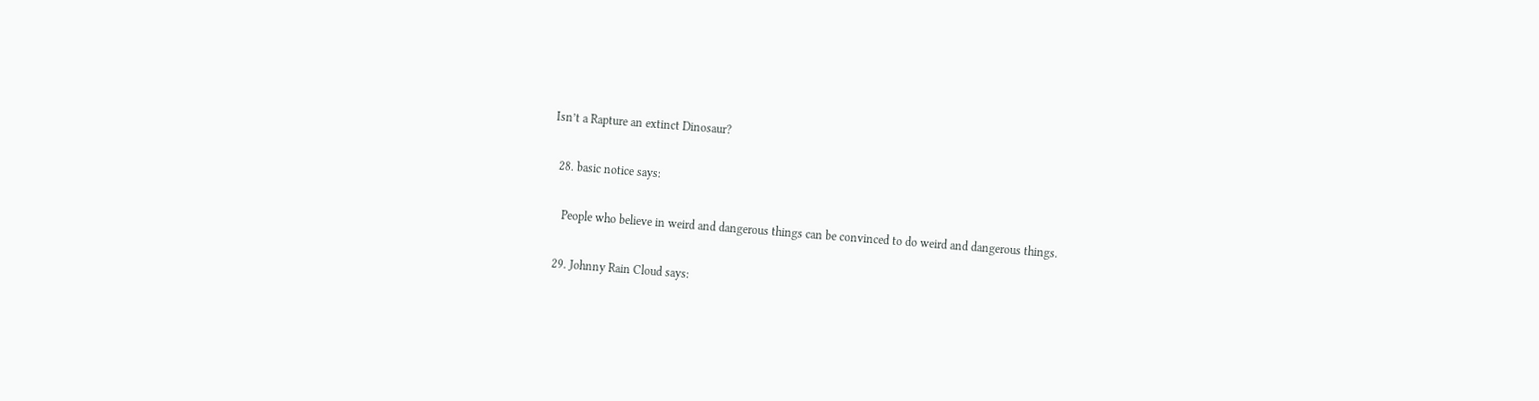Isn’t a Rapture an extinct Dinosaur?

  28. basic notice says:

    People who believe in weird and dangerous things can be convinced to do weird and dangerous things.

  29. Johnny Rain Cloud says: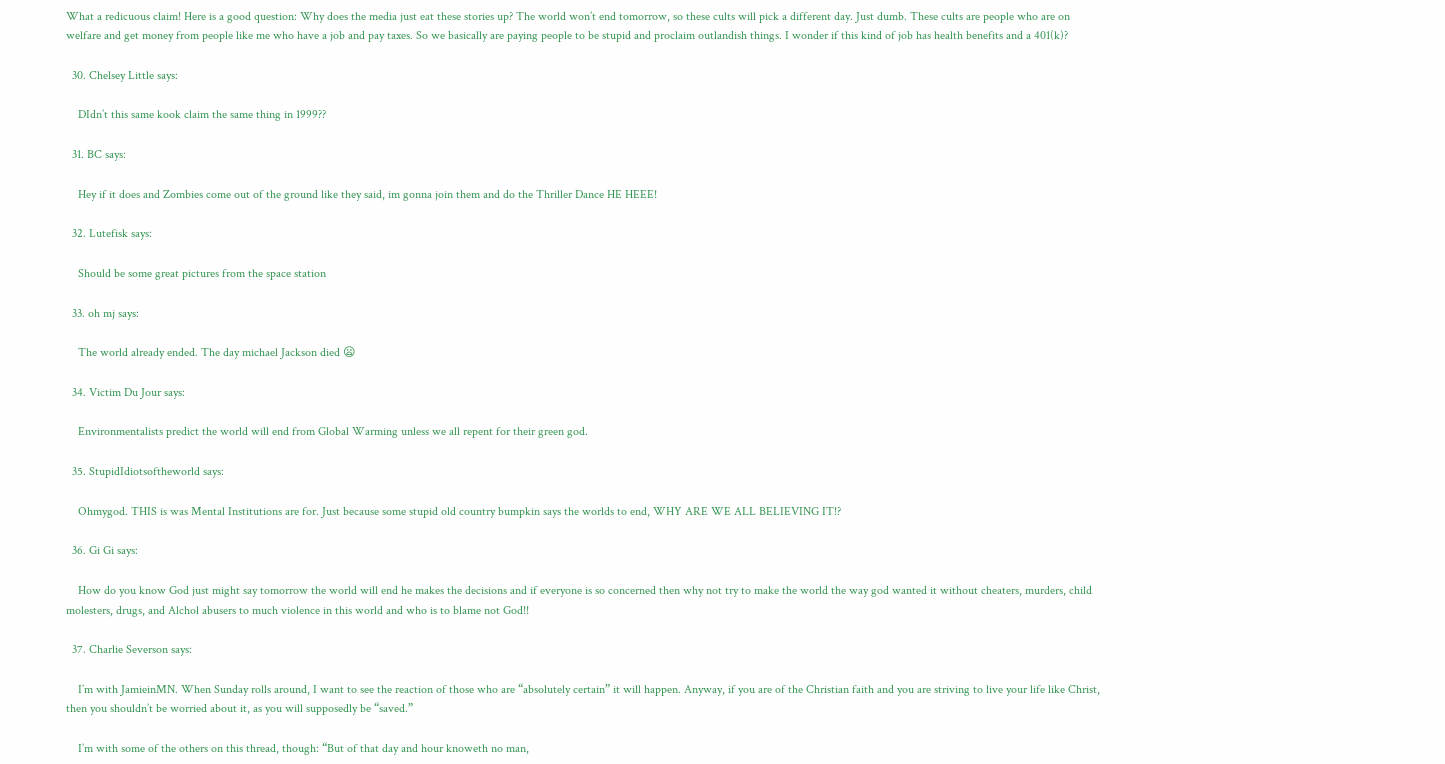What a redicuous claim! Here is a good question: Why does the media just eat these stories up? The world won’t end tomorrow, so these cults will pick a different day. Just dumb. These cults are people who are on welfare and get money from people like me who have a job and pay taxes. So we basically are paying people to be stupid and proclaim outlandish things. I wonder if this kind of job has health benefits and a 401(k)?

  30. Chelsey Little says:

    DIdn’t this same kook claim the same thing in 1999??

  31. BC says:

    Hey if it does and Zombies come out of the ground like they said, im gonna join them and do the Thriller Dance HE HEEE!

  32. Lutefisk says:

    Should be some great pictures from the space station

  33. oh mj says:

    The world already ended. The day michael Jackson died 😦

  34. Victim Du Jour says:

    Environmentalists predict the world will end from Global Warming unless we all repent for their green god.

  35. StupidIdiotsoftheworld says:

    Ohmygod. THIS is was Mental Institutions are for. Just because some stupid old country bumpkin says the worlds to end, WHY ARE WE ALL BELIEVING IT!?

  36. Gi Gi says:

    How do you know God just might say tomorrow the world will end he makes the decisions and if everyone is so concerned then why not try to make the world the way god wanted it without cheaters, murders, child molesters, drugs, and Alchol abusers to much violence in this world and who is to blame not God!!

  37. Charlie Severson says:

    I’m with JamieinMN. When Sunday rolls around, I want to see the reaction of those who are “absolutely certain” it will happen. Anyway, if you are of the Christian faith and you are striving to live your life like Christ, then you shouldn’t be worried about it, as you will supposedly be “saved.”

    I’m with some of the others on this thread, though: “But of that day and hour knoweth no man,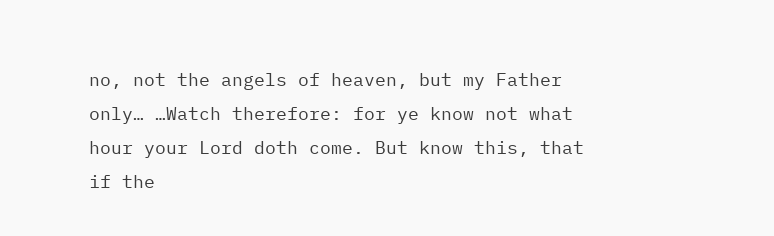no, not the angels of heaven, but my Father only… …Watch therefore: for ye know not what hour your Lord doth come. But know this, that if the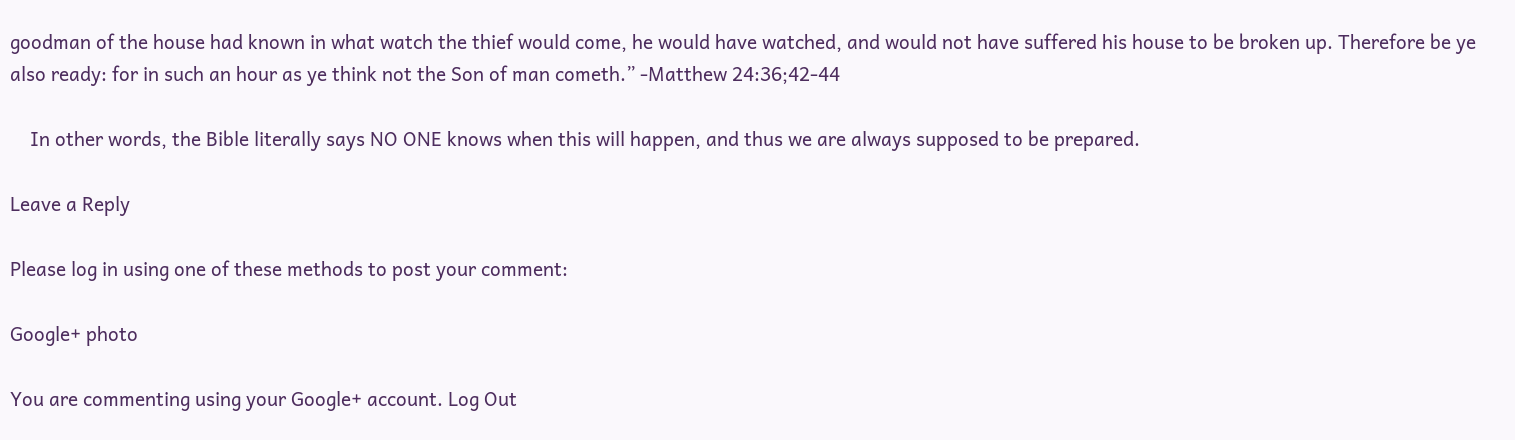goodman of the house had known in what watch the thief would come, he would have watched, and would not have suffered his house to be broken up. Therefore be ye also ready: for in such an hour as ye think not the Son of man cometh.” -Matthew 24:36;42-44

    In other words, the Bible literally says NO ONE knows when this will happen, and thus we are always supposed to be prepared.

Leave a Reply

Please log in using one of these methods to post your comment:

Google+ photo

You are commenting using your Google+ account. Log Out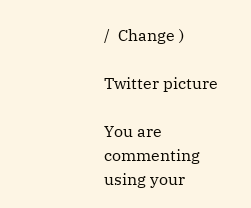/  Change )

Twitter picture

You are commenting using your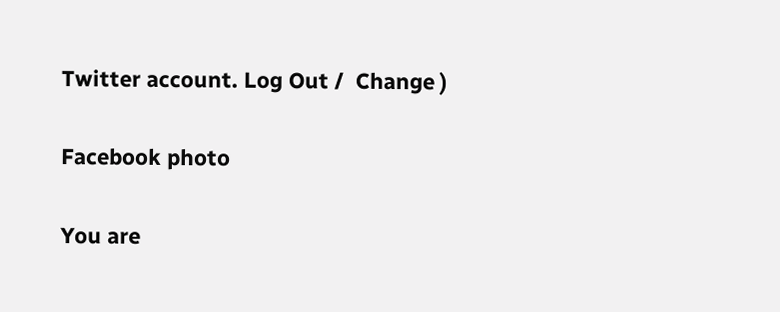Twitter account. Log Out /  Change )

Facebook photo

You are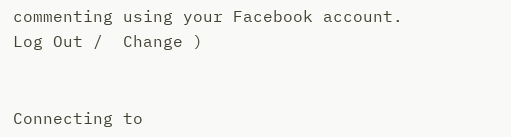commenting using your Facebook account. Log Out /  Change )


Connecting to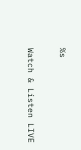%s

Watch & Listen LIVE